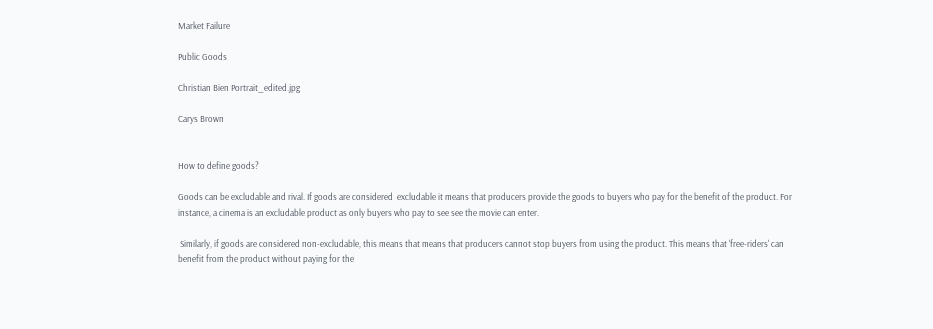Market Failure

Public Goods

Christian Bien Portrait_edited.jpg

Carys Brown


How to define goods?

Goods can be excludable and rival. If goods are considered  excludable it means that producers provide the goods to buyers who pay for the benefit of the product. For instance, a cinema is an excludable product as only buyers who pay to see see the movie can enter.

 Similarly, if goods are considered non-excludable, this means that means that producers cannot stop buyers from using the product. This means that 'free-riders' can benefit from the product without paying for the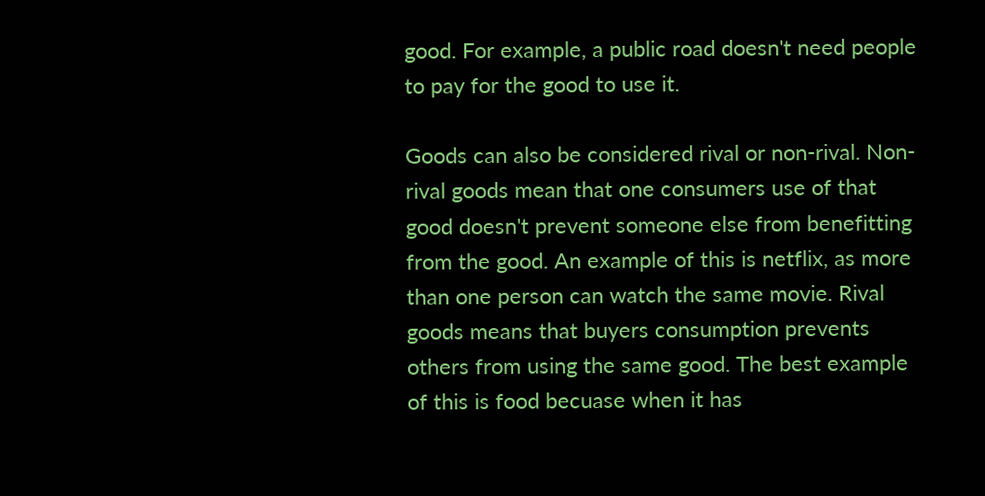good. For example, a public road doesn't need people to pay for the good to use it.

Goods can also be considered rival or non-rival. Non-rival goods mean that one consumers use of that good doesn't prevent someone else from benefitting from the good. An example of this is netflix, as more than one person can watch the same movie. Rival goods means that buyers consumption prevents others from using the same good. The best example of this is food becuase when it has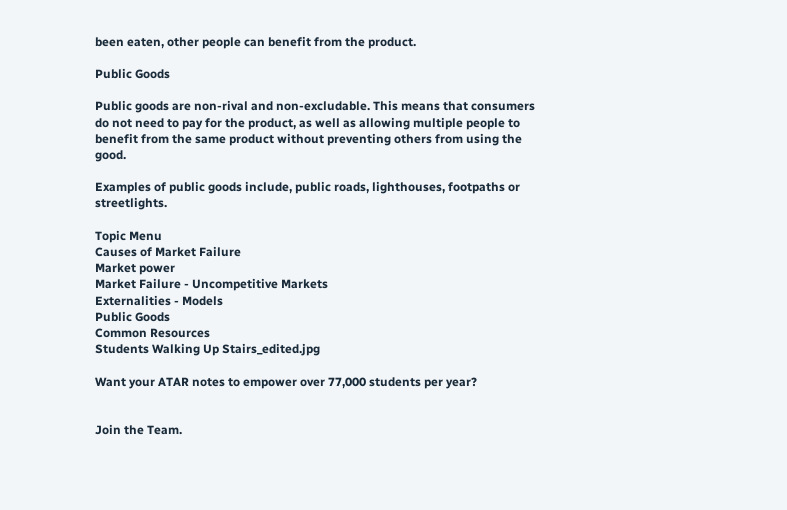been eaten, other people can benefit from the product.

Public Goods

Public goods are non-rival and non-excludable. This means that consumers do not need to pay for the product, as well as allowing multiple people to benefit from the same product without preventing others from using the good.

Examples of public goods include, public roads, lighthouses, footpaths or streetlights.

Topic Menu
Causes of Market Failure
Market power
Market Failure - Uncompetitive Markets
Externalities - Models
Public Goods
Common Resources
Students Walking Up Stairs_edited.jpg

Want your ATAR notes to empower over 77,000 students per year?


Join the Team.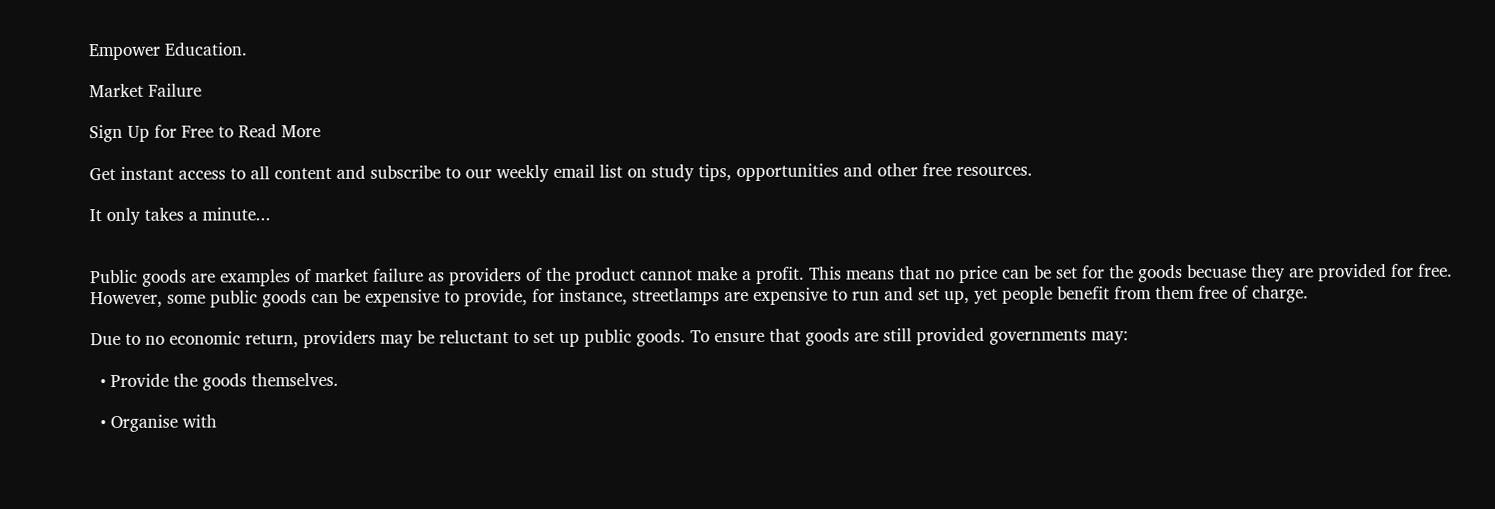Empower Education.

Market Failure

Sign Up for Free to Read More

Get instant access to all content and subscribe to our weekly email list on study tips, opportunities and other free resources.

It only takes a minute...


Public goods are examples of market failure as providers of the product cannot make a profit. This means that no price can be set for the goods becuase they are provided for free. However, some public goods can be expensive to provide, for instance, streetlamps are expensive to run and set up, yet people benefit from them free of charge.

Due to no economic return, providers may be reluctant to set up public goods. To ensure that goods are still provided governments may:

  • Provide the goods themselves.

  • Organise with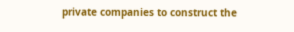private companies to construct the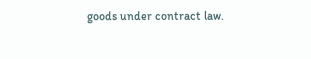goods under contract law.